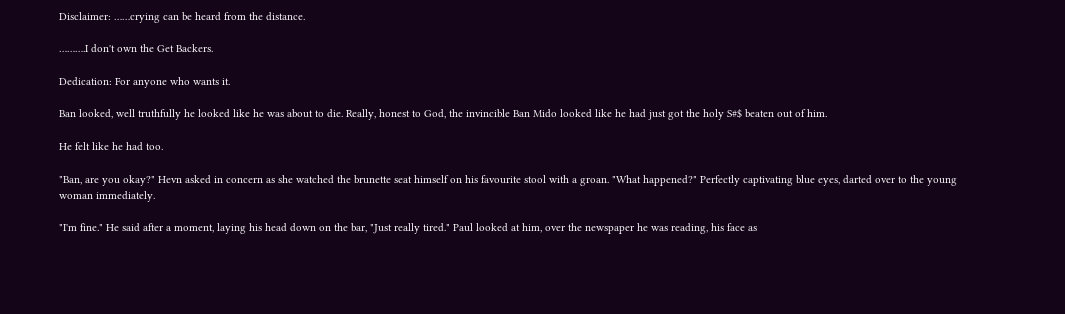Disclaimer: ……crying can be heard from the distance.

……….I don't own the Get Backers.

Dedication: For anyone who wants it.

Ban looked, well truthfully he looked like he was about to die. Really, honest to God, the invincible Ban Mido looked like he had just got the holy S#$ beaten out of him.

He felt like he had too.

"Ban, are you okay?" Hevn asked in concern as she watched the brunette seat himself on his favourite stool with a groan. "What happened?" Perfectly captivating blue eyes, darted over to the young woman immediately.

"I'm fine." He said after a moment, laying his head down on the bar, "Just really tired." Paul looked at him, over the newspaper he was reading, his face as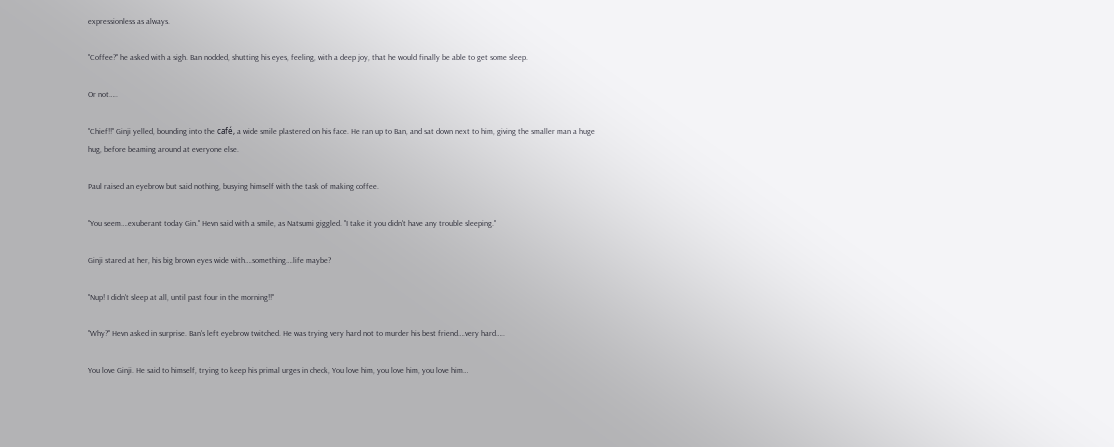expressionless as always.

"Coffee?" he asked with a sigh. Ban nodded, shutting his eyes, feeling, with a deep joy, that he would finally be able to get some sleep.

Or not…..

"Chief!!" Ginji yelled, bounding into the café, a wide smile plastered on his face. He ran up to Ban, and sat down next to him, giving the smaller man a huge hug, before beaming around at everyone else.

Paul raised an eyebrow but said nothing, busying himself with the task of making coffee.

"You seem….exuberant today Gin." Hevn said with a smile, as Natsumi giggled. "I take it you didn't have any trouble sleeping."

Ginji stared at her, his big brown eyes wide with….something….life maybe?

"Nup! I didn't sleep at all, until past four in the morning!!"

"Why?" Hevn asked in surprise. Ban's left eyebrow twitched. He was trying very hard not to murder his best friend….very hard…..

You love Ginji. He said to himself, trying to keep his primal urges in check, You love him, you love him, you love him…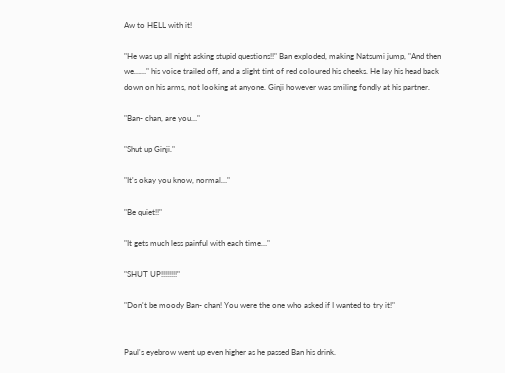Aw to HELL with it!

"He was up all night asking stupid questions!!" Ban exploded, making Natsumi jump, "And then we……" his voice trailed off, and a slight tint of red coloured his cheeks. He lay his head back down on his arms, not looking at anyone. Ginji however was smiling fondly at his partner.

"Ban- chan, are you…"

"Shut up Ginji."

"It's okay you know, normal…"

"Be quiet!!"

"It gets much less painful with each time…"

"SHUT UP!!!!!!!!"

"Don't be moody Ban- chan! You were the one who asked if I wanted to try it!"


Paul's eyebrow went up even higher as he passed Ban his drink.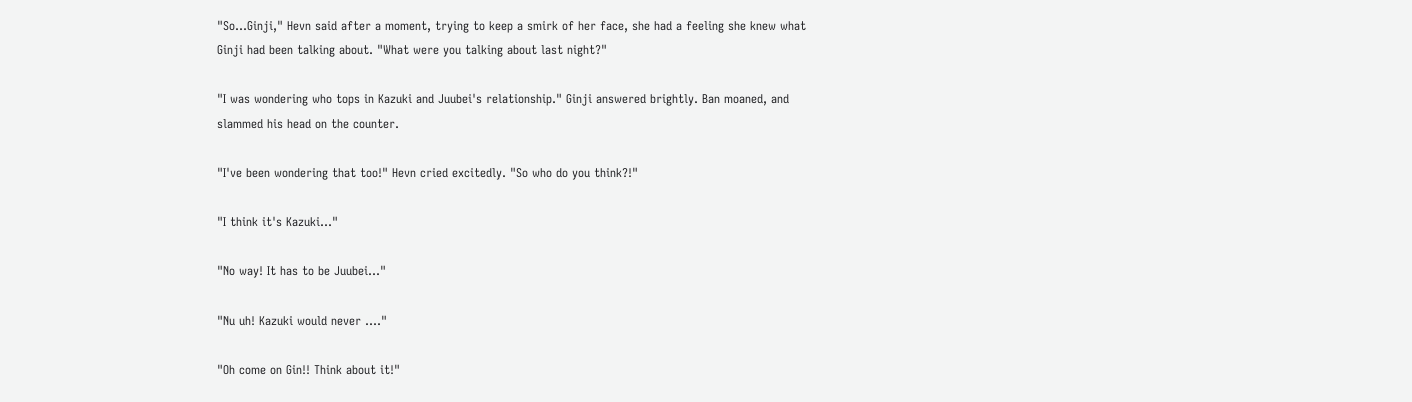"So…Ginji," Hevn said after a moment, trying to keep a smirk of her face, she had a feeling she knew what Ginji had been talking about. "What were you talking about last night?"

"I was wondering who tops in Kazuki and Juubei's relationship." Ginji answered brightly. Ban moaned, and slammed his head on the counter.

"I've been wondering that too!" Hevn cried excitedly. "So who do you think?!"

"I think it's Kazuki…"

"No way! It has to be Juubei…"

"Nu uh! Kazuki would never …."

"Oh come on Gin!! Think about it!"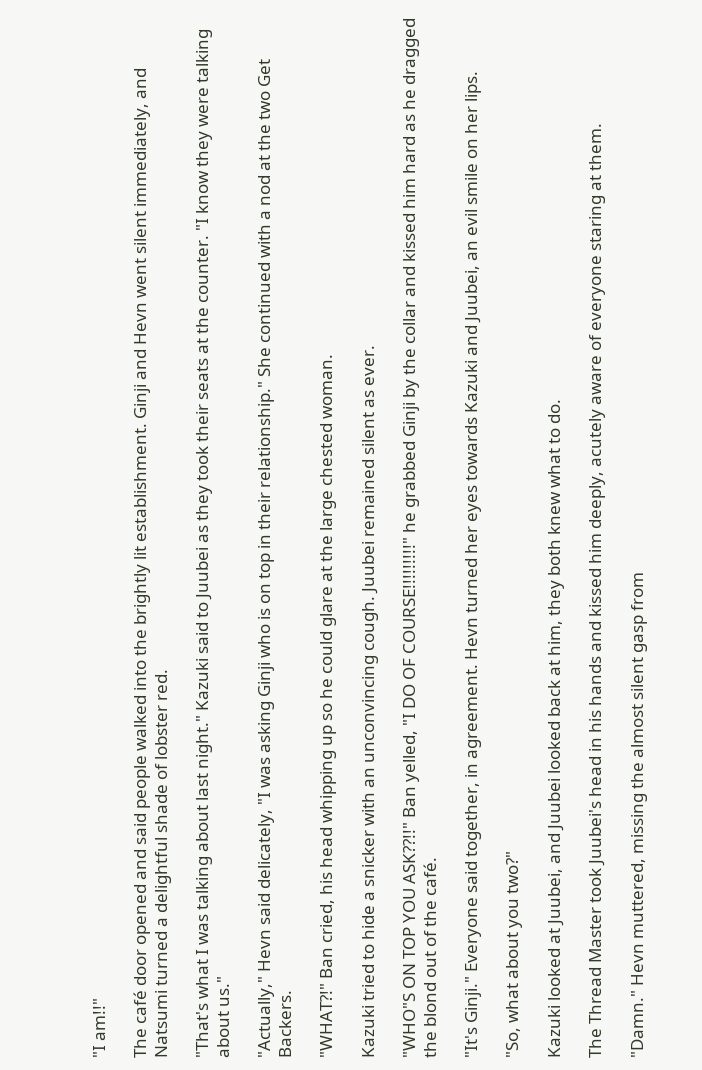"I am!!"

The café door opened and said people walked into the brightly lit establishment. Ginji and Hevn went silent immediately, and Natsumi turned a delightful shade of lobster red.

"That's what I was talking about last night." Kazuki said to Juubei as they took their seats at the counter. "I know they were talking about us."

"Actually," Hevn said delicately, "I was asking Ginji who is on top in their relationship." She continued with a nod at the two Get Backers.

"WHAT?!" Ban cried, his head whipping up so he could glare at the large chested woman.

Kazuki tried to hide a snicker with an unconvincing cough. Juubei remained silent as ever.

"WHO"S ON TOP YOU ASK??!!" Ban yelled, "I DO OF COURSE!!!!!!!!!" he grabbed Ginji by the collar and kissed him hard as he dragged the blond out of the café.

"It's Ginji." Everyone said together, in agreement. Hevn turned her eyes towards Kazuki and Juubei, an evil smile on her lips.

"So, what about you two?"

Kazuki looked at Juubei, and Juubei looked back at him, they both knew what to do.

The Thread Master took Juubei's head in his hands and kissed him deeply, acutely aware of everyone staring at them.

"Damn." Hevn muttered, missing the almost silent gasp from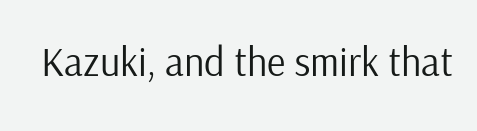Kazuki, and the smirk that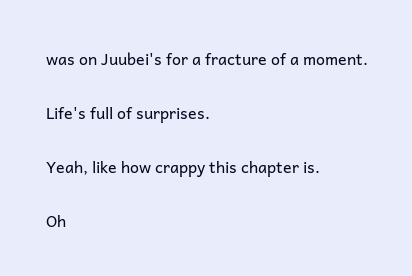was on Juubei's for a fracture of a moment.

Life's full of surprises.

Yeah, like how crappy this chapter is.

Oh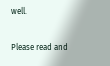well.

Please read and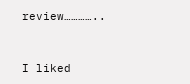review…………..



I liked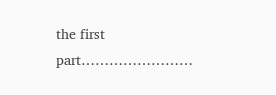the first part……………………